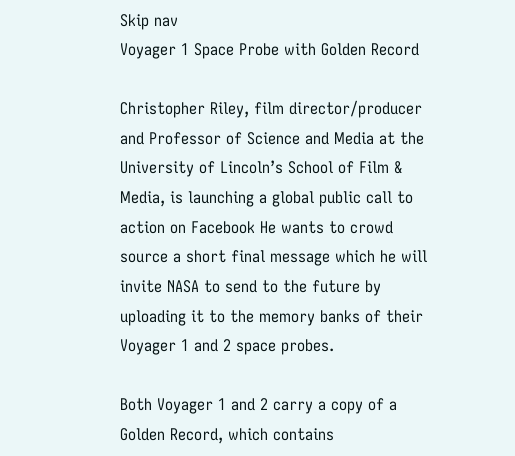Skip nav
Voyager 1 Space Probe with Golden Record

Christopher Riley, film director/producer and Professor of Science and Media at the University of Lincoln’s School of Film & Media, is launching a global public call to action on Facebook He wants to crowd source a short final message which he will invite NASA to send to the future by uploading it to the memory banks of their Voyager 1 and 2 space probes.

Both Voyager 1 and 2 carry a copy of a Golden Record, which contains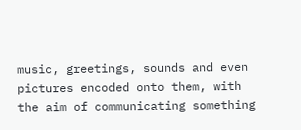music, greetings, sounds and even pictures encoded onto them, with the aim of communicating something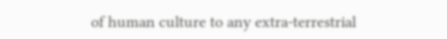of human culture to any extra-terrestrial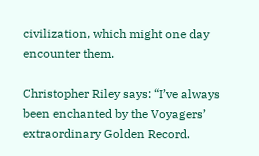civilization, which might one day encounter them.

Christopher Riley says: “I’ve always been enchanted by the Voyagers’ extraordinary Golden Record.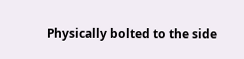Physically bolted to the side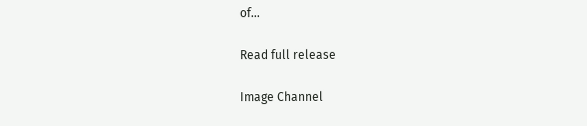of...

Read full release

Image Channel